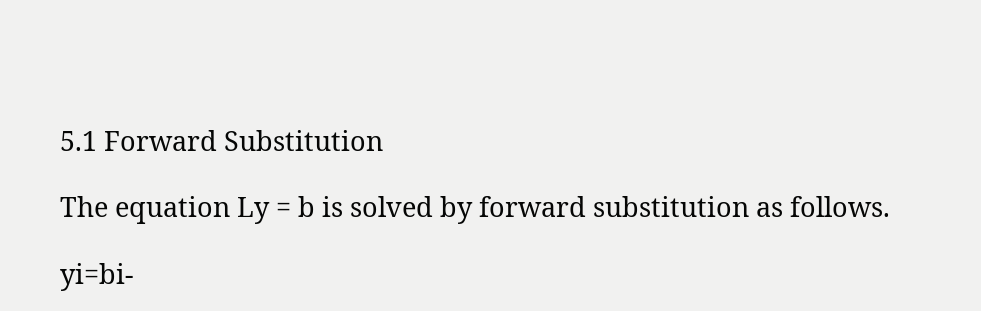5.1 Forward Substitution

The equation Ly = b is solved by forward substitution as follows.

yi=bi-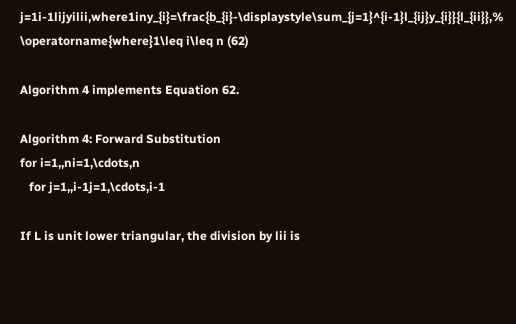j=1i-1lijyilii,where1iny_{i}=\frac{b_{i}-\displaystyle\sum_{j=1}^{i-1}l_{ij}y_{i}}{l_{ii}},% \operatorname{where}1\leq i\leq n (62)

Algorithm 4 implements Equation 62.

Algorithm 4: Forward Substitution
for i=1,,ni=1,\cdots,n
   for j=1,,i-1j=1,\cdots,i-1

If L is unit lower triangular, the division by lii is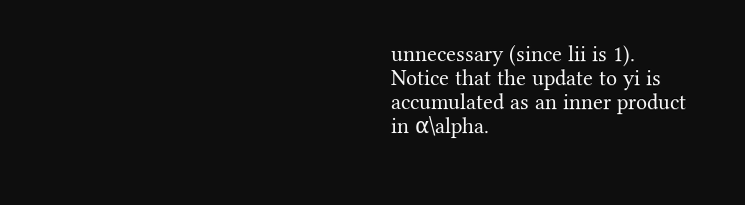unnecessary (since lii is 1). Notice that the update to yi is accumulated as an inner product in α\alpha.